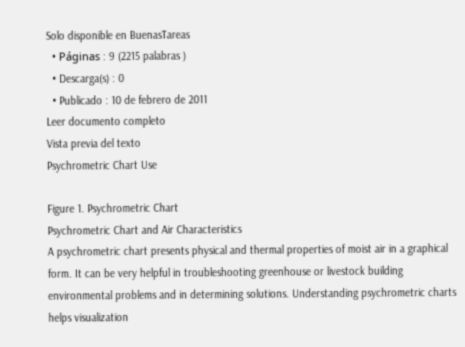Solo disponible en BuenasTareas
  • Páginas : 9 (2215 palabras )
  • Descarga(s) : 0
  • Publicado : 10 de febrero de 2011
Leer documento completo
Vista previa del texto
Psychrometric Chart Use

Figure 1. Psychrometric Chart
Psychrometric Chart and Air Characteristics
A psychrometric chart presents physical and thermal properties of moist air in a graphical form. It can be very helpful in troubleshooting greenhouse or livestock building environmental problems and in determining solutions. Understanding psychrometric charts helps visualization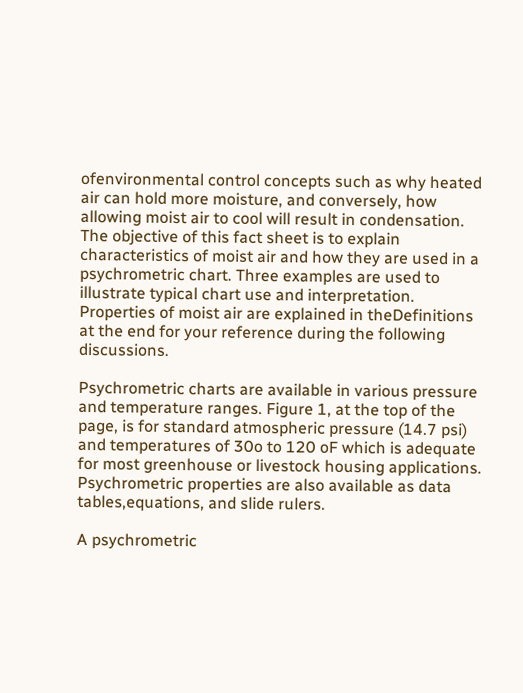ofenvironmental control concepts such as why heated air can hold more moisture, and conversely, how allowing moist air to cool will result in condensation. The objective of this fact sheet is to explain characteristics of moist air and how they are used in a psychrometric chart. Three examples are used to illustrate typical chart use and interpretation. Properties of moist air are explained in theDefinitions at the end for your reference during the following discussions.

Psychrometric charts are available in various pressure and temperature ranges. Figure 1, at the top of the page, is for standard atmospheric pressure (14.7 psi) and temperatures of 30o to 120 oF which is adequate for most greenhouse or livestock housing applications. Psychrometric properties are also available as data tables,equations, and slide rulers.

A psychrometric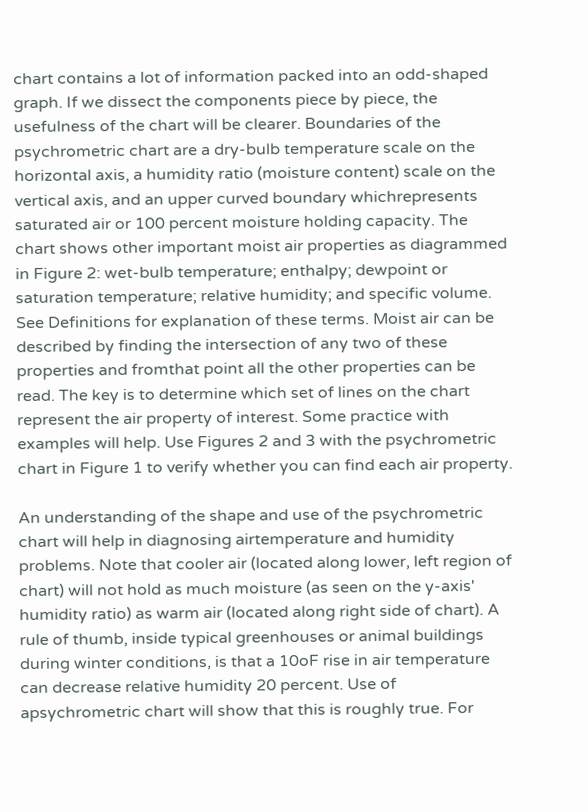chart contains a lot of information packed into an odd-shaped graph. If we dissect the components piece by piece, the usefulness of the chart will be clearer. Boundaries of the psychrometric chart are a dry-bulb temperature scale on the horizontal axis, a humidity ratio (moisture content) scale on the vertical axis, and an upper curved boundary whichrepresents saturated air or 100 percent moisture holding capacity. The chart shows other important moist air properties as diagrammed in Figure 2: wet-bulb temperature; enthalpy; dewpoint or saturation temperature; relative humidity; and specific volume. See Definitions for explanation of these terms. Moist air can be described by finding the intersection of any two of these properties and fromthat point all the other properties can be read. The key is to determine which set of lines on the chart represent the air property of interest. Some practice with examples will help. Use Figures 2 and 3 with the psychrometric chart in Figure 1 to verify whether you can find each air property.

An understanding of the shape and use of the psychrometric chart will help in diagnosing airtemperature and humidity problems. Note that cooler air (located along lower, left region of chart) will not hold as much moisture (as seen on the y-axis' humidity ratio) as warm air (located along right side of chart). A rule of thumb, inside typical greenhouses or animal buildings during winter conditions, is that a 10oF rise in air temperature can decrease relative humidity 20 percent. Use of apsychrometric chart will show that this is roughly true. For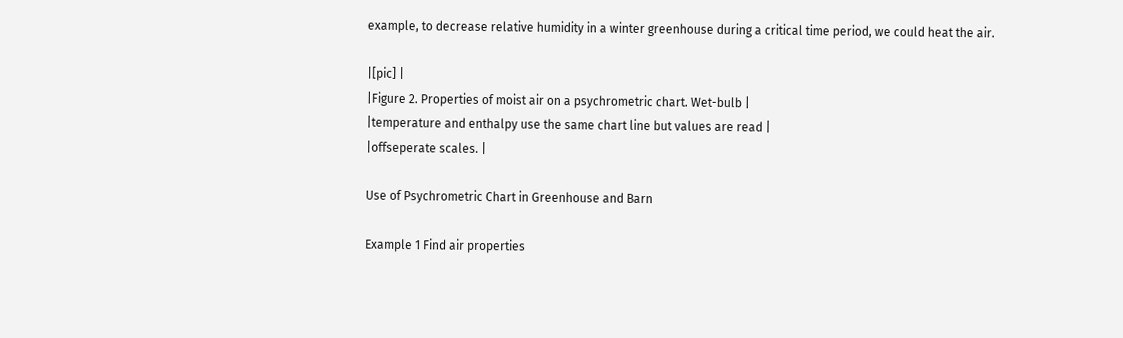example, to decrease relative humidity in a winter greenhouse during a critical time period, we could heat the air.

|[pic] |
|Figure 2. Properties of moist air on a psychrometric chart. Wet-bulb |
|temperature and enthalpy use the same chart line but values are read |
|offseperate scales. |

Use of Psychrometric Chart in Greenhouse and Barn

Example 1 Find air properties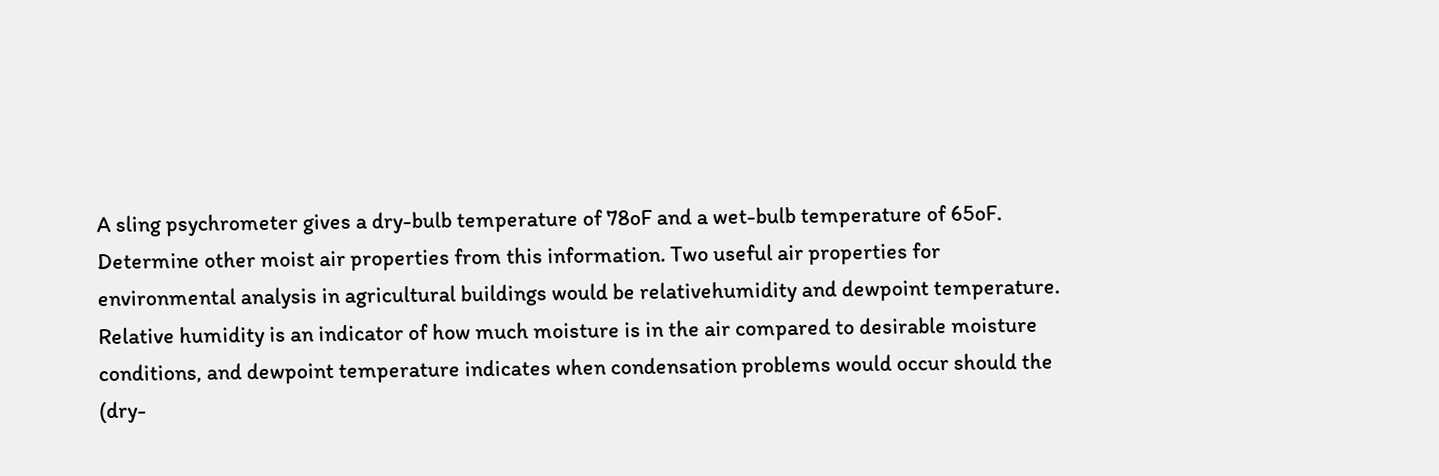A sling psychrometer gives a dry-bulb temperature of 78oF and a wet-bulb temperature of 65oF. Determine other moist air properties from this information. Two useful air properties for environmental analysis in agricultural buildings would be relativehumidity and dewpoint temperature. Relative humidity is an indicator of how much moisture is in the air compared to desirable moisture conditions, and dewpoint temperature indicates when condensation problems would occur should the (dry-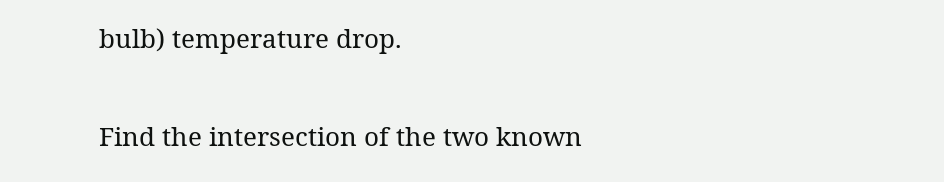bulb) temperature drop.

Find the intersection of the two known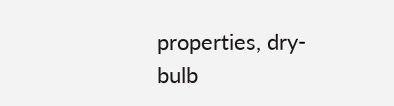properties, dry-bulb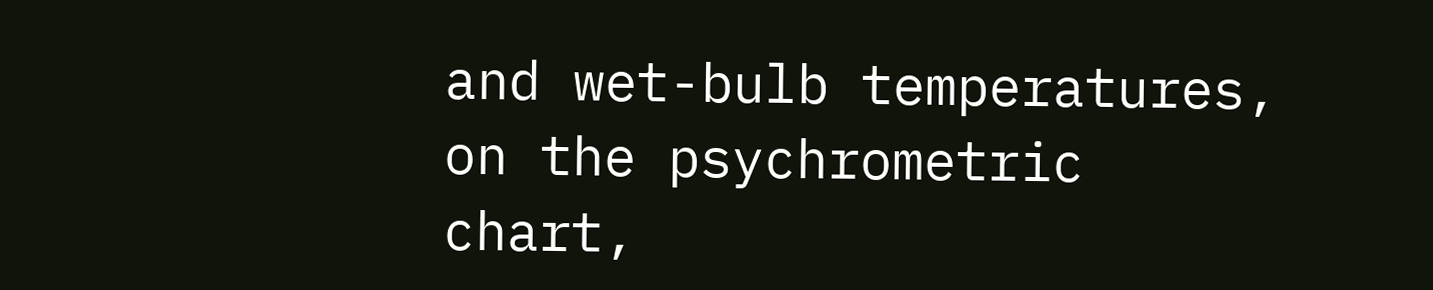and wet-bulb temperatures, on the psychrometric chart,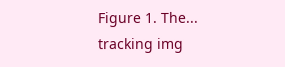Figure 1. The...
tracking img